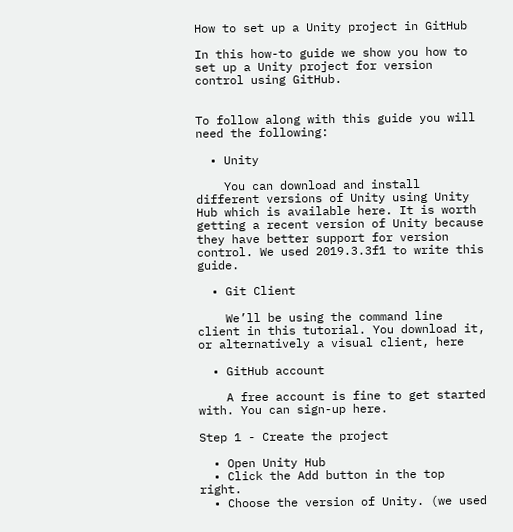How to set up a Unity project in GitHub

In this how-to guide we show you how to set up a Unity project for version control using GitHub.


To follow along with this guide you will need the following:

  • Unity

    You can download and install different versions of Unity using Unity Hub which is available here. It is worth getting a recent version of Unity because they have better support for version control. We used 2019.3.3f1 to write this guide.

  • Git Client

    We’ll be using the command line client in this tutorial. You download it, or alternatively a visual client, here

  • GitHub account

    A free account is fine to get started with. You can sign-up here.

Step 1 - Create the project

  • Open Unity Hub
  • Click the Add button in the top right.
  • Choose the version of Unity. (we used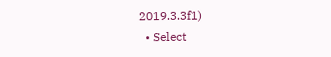2019.3.3f1)
  • Select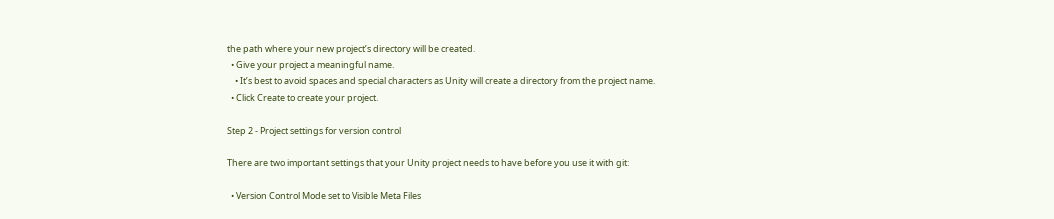the path where your new project’s directory will be created.
  • Give your project a meaningful name.
    • It’s best to avoid spaces and special characters as Unity will create a directory from the project name.
  • Click Create to create your project.

Step 2 - Project settings for version control

There are two important settings that your Unity project needs to have before you use it with git:

  • Version Control Mode set to Visible Meta Files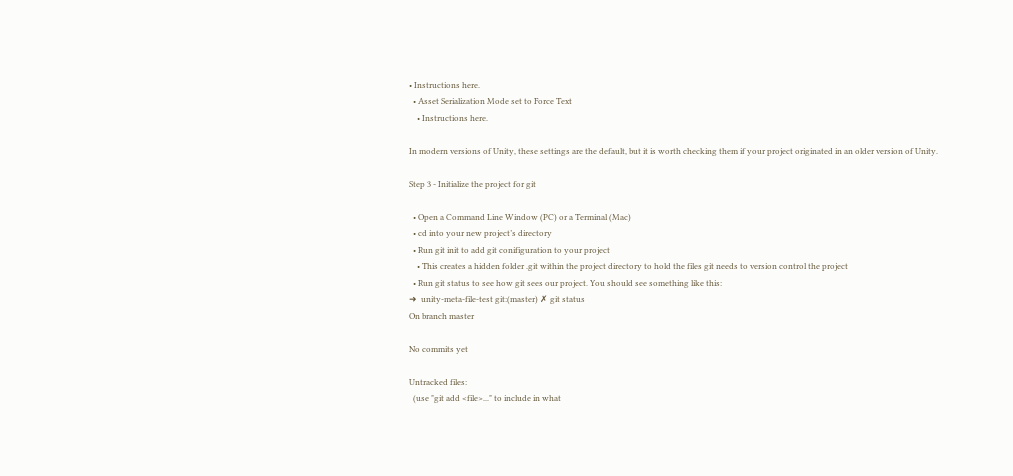• Instructions here.
  • Asset Serialization Mode set to Force Text
    • Instructions here.

In modern versions of Unity, these settings are the default, but it is worth checking them if your project originated in an older version of Unity.

Step 3 - Initialize the project for git

  • Open a Command Line Window (PC) or a Terminal (Mac)
  • cd into your new project’s directory
  • Run git init to add git conifiguration to your project
    • This creates a hidden folder .git within the project directory to hold the files git needs to version control the project
  • Run git status to see how git sees our project. You should see something like this:
➜  unity-meta-file-test git:(master) ✗ git status
On branch master

No commits yet

Untracked files:
  (use "git add <file>..." to include in what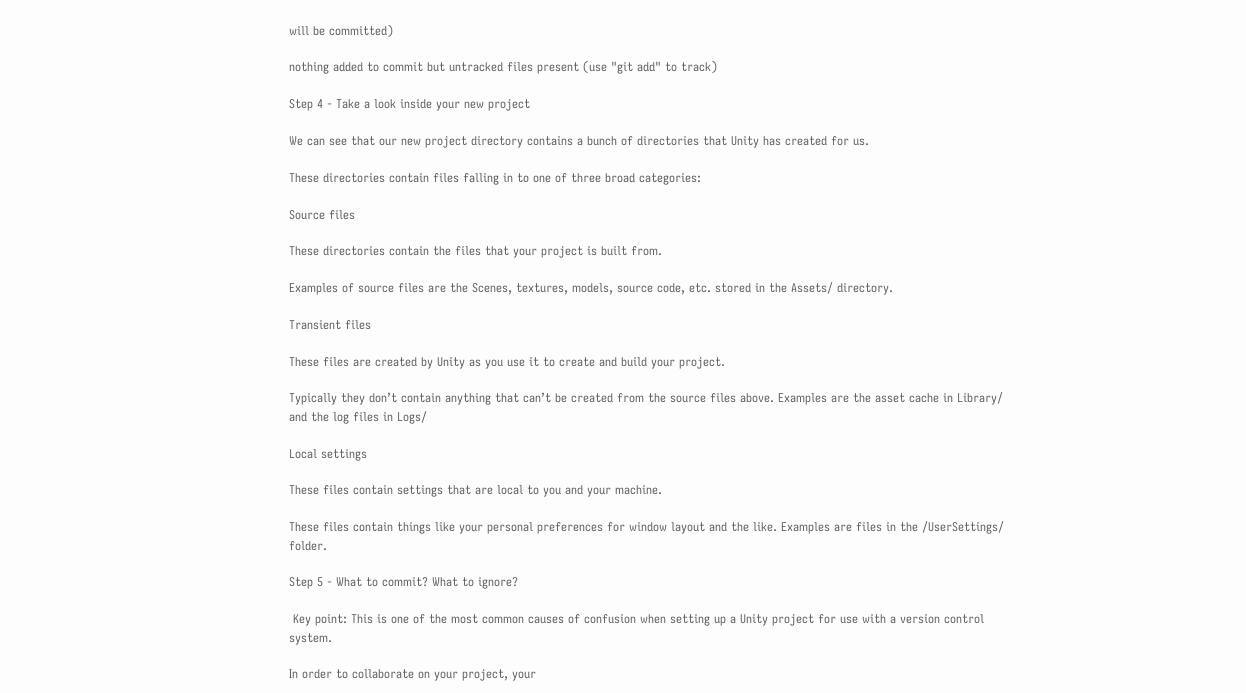will be committed)

nothing added to commit but untracked files present (use "git add" to track)

Step 4 - Take a look inside your new project

We can see that our new project directory contains a bunch of directories that Unity has created for us.

These directories contain files falling in to one of three broad categories:

Source files

These directories contain the files that your project is built from.

Examples of source files are the Scenes, textures, models, source code, etc. stored in the Assets/ directory.

Transient files

These files are created by Unity as you use it to create and build your project.

Typically they don’t contain anything that can’t be created from the source files above. Examples are the asset cache in Library/ and the log files in Logs/

Local settings

These files contain settings that are local to you and your machine.

These files contain things like your personal preferences for window layout and the like. Examples are files in the /UserSettings/ folder.

Step 5 - What to commit? What to ignore?

 Key point: This is one of the most common causes of confusion when setting up a Unity project for use with a version control system.

In order to collaborate on your project, your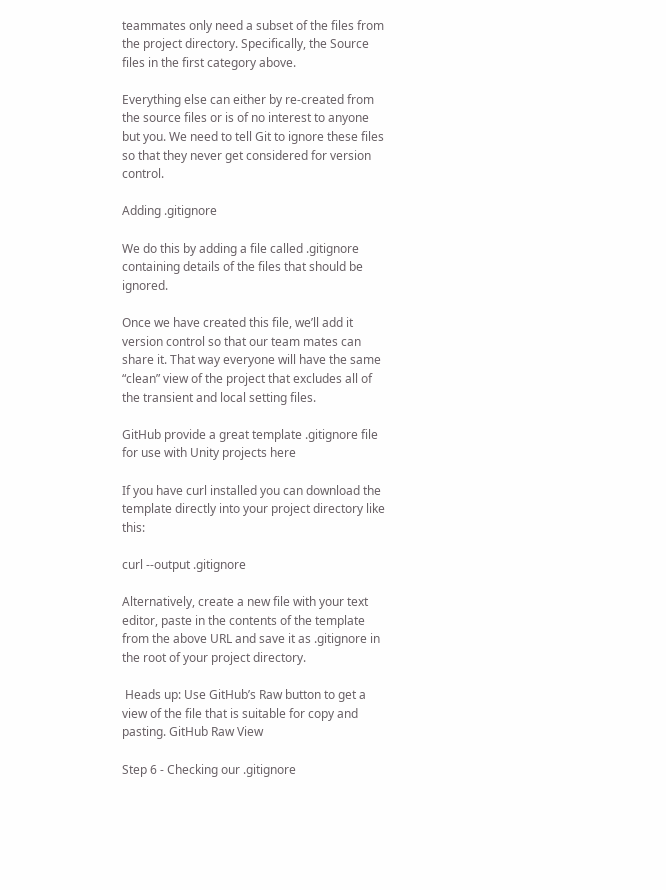teammates only need a subset of the files from the project directory. Specifically, the Source files in the first category above.

Everything else can either by re-created from the source files or is of no interest to anyone but you. We need to tell Git to ignore these files so that they never get considered for version control.

Adding .gitignore

We do this by adding a file called .gitignore containing details of the files that should be ignored.

Once we have created this file, we’ll add it version control so that our team mates can share it. That way everyone will have the same “clean” view of the project that excludes all of the transient and local setting files.

GitHub provide a great template .gitignore file for use with Unity projects here

If you have curl installed you can download the template directly into your project directory like this:

curl --output .gitignore

Alternatively, create a new file with your text editor, paste in the contents of the template from the above URL and save it as .gitignore in the root of your project directory.

 Heads up: Use GitHub’s Raw button to get a view of the file that is suitable for copy and pasting. GitHub Raw View

Step 6 - Checking our .gitignore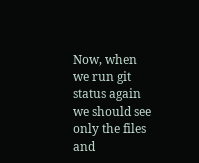Now, when we run git status again we should see only the files and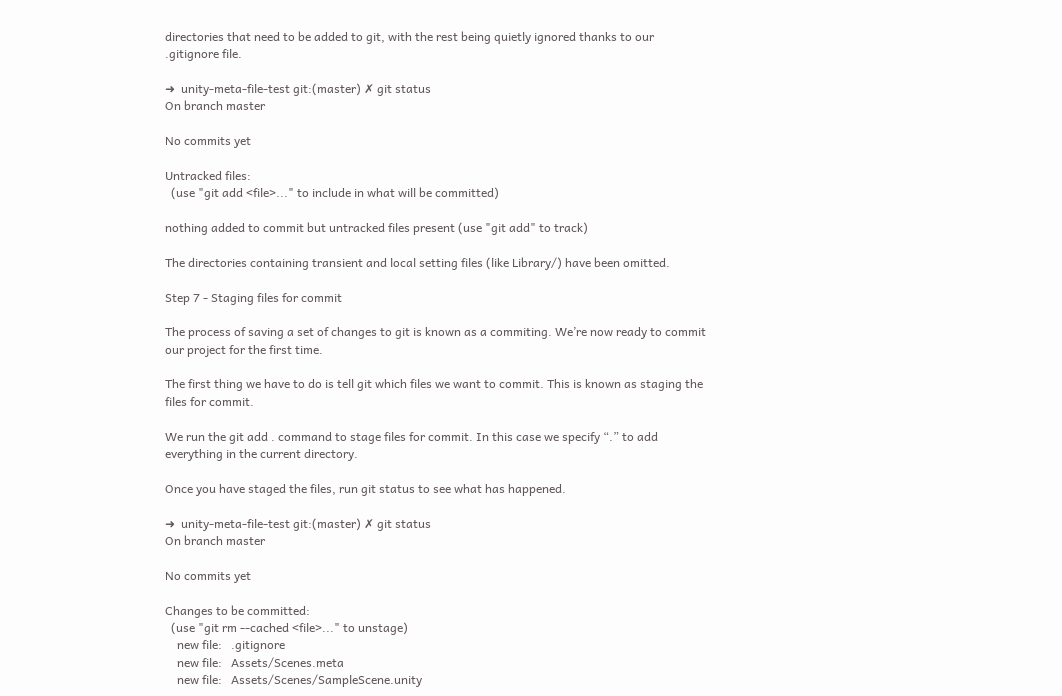directories that need to be added to git, with the rest being quietly ignored thanks to our .gitignore file.

➜  unity-meta-file-test git:(master) ✗ git status
On branch master

No commits yet

Untracked files:
  (use "git add <file>..." to include in what will be committed)

nothing added to commit but untracked files present (use "git add" to track)

The directories containing transient and local setting files (like Library/) have been omitted.

Step 7 - Staging files for commit

The process of saving a set of changes to git is known as a commiting. We’re now ready to commit our project for the first time.

The first thing we have to do is tell git which files we want to commit. This is known as staging the files for commit.

We run the git add . command to stage files for commit. In this case we specify “.” to add everything in the current directory.

Once you have staged the files, run git status to see what has happened.

➜  unity-meta-file-test git:(master) ✗ git status
On branch master

No commits yet

Changes to be committed:
  (use "git rm --cached <file>..." to unstage)
    new file:   .gitignore
    new file:   Assets/Scenes.meta
    new file:   Assets/Scenes/SampleScene.unity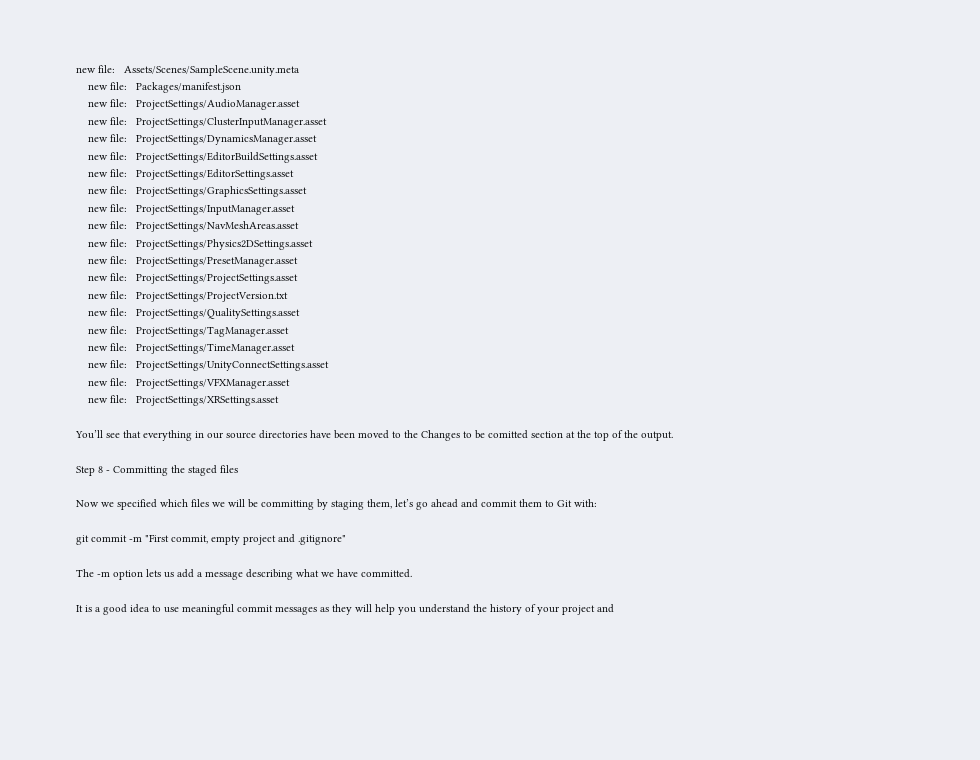new file:   Assets/Scenes/SampleScene.unity.meta
    new file:   Packages/manifest.json
    new file:   ProjectSettings/AudioManager.asset
    new file:   ProjectSettings/ClusterInputManager.asset
    new file:   ProjectSettings/DynamicsManager.asset
    new file:   ProjectSettings/EditorBuildSettings.asset
    new file:   ProjectSettings/EditorSettings.asset
    new file:   ProjectSettings/GraphicsSettings.asset
    new file:   ProjectSettings/InputManager.asset
    new file:   ProjectSettings/NavMeshAreas.asset
    new file:   ProjectSettings/Physics2DSettings.asset
    new file:   ProjectSettings/PresetManager.asset
    new file:   ProjectSettings/ProjectSettings.asset
    new file:   ProjectSettings/ProjectVersion.txt
    new file:   ProjectSettings/QualitySettings.asset
    new file:   ProjectSettings/TagManager.asset
    new file:   ProjectSettings/TimeManager.asset
    new file:   ProjectSettings/UnityConnectSettings.asset
    new file:   ProjectSettings/VFXManager.asset
    new file:   ProjectSettings/XRSettings.asset

You’ll see that everything in our source directories have been moved to the Changes to be comitted section at the top of the output.

Step 8 - Committing the staged files

Now we specified which files we will be committing by staging them, let’s go ahead and commit them to Git with:

git commit -m "First commit, empty project and .gitignore"

The -m option lets us add a message describing what we have committed.

It is a good idea to use meaningful commit messages as they will help you understand the history of your project and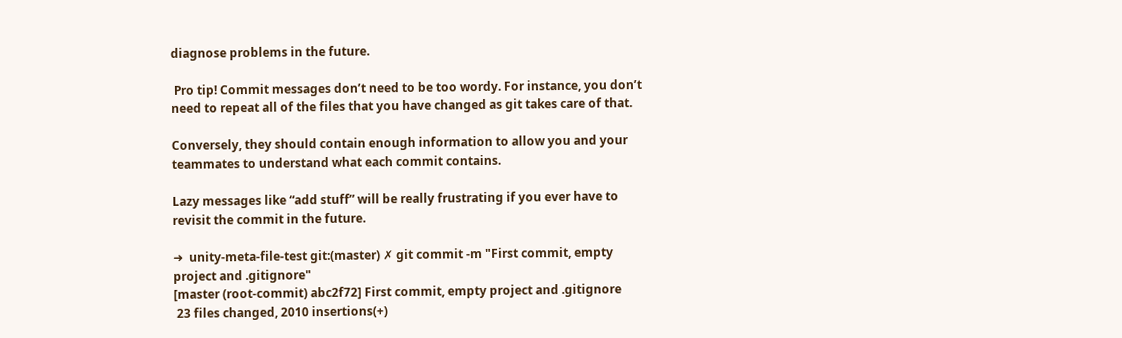diagnose problems in the future.

 Pro tip! Commit messages don’t need to be too wordy. For instance, you don’t need to repeat all of the files that you have changed as git takes care of that.

Conversely, they should contain enough information to allow you and your teammates to understand what each commit contains.

Lazy messages like “add stuff” will be really frustrating if you ever have to revisit the commit in the future.

➜  unity-meta-file-test git:(master) ✗ git commit -m "First commit, empty project and .gitignore"
[master (root-commit) abc2f72] First commit, empty project and .gitignore
 23 files changed, 2010 insertions(+)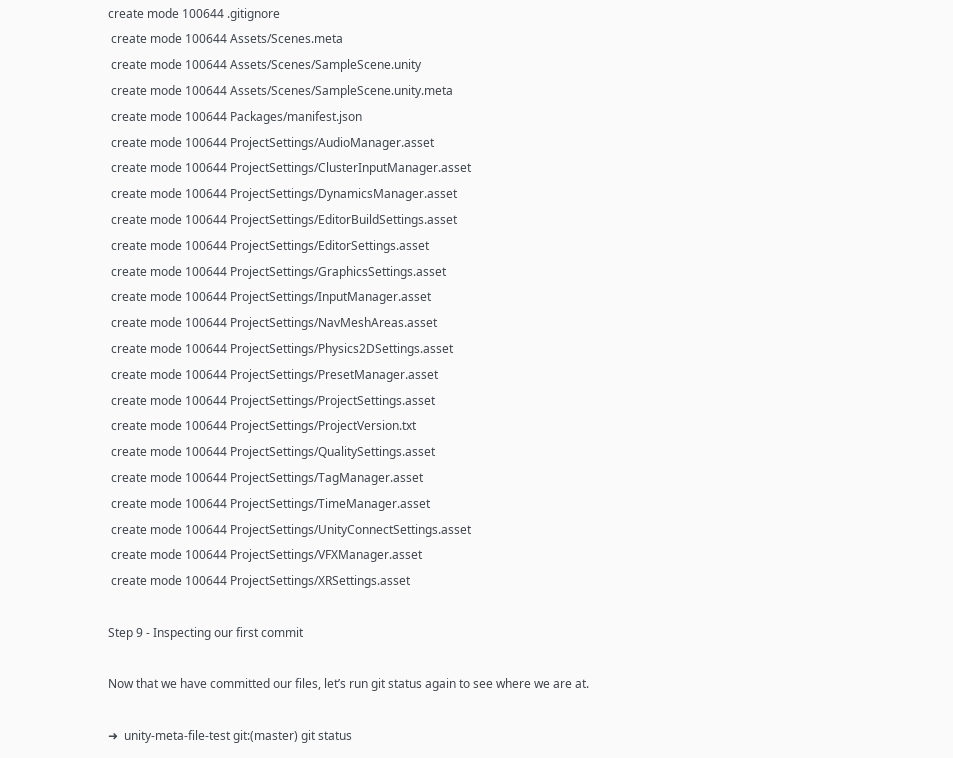create mode 100644 .gitignore
 create mode 100644 Assets/Scenes.meta
 create mode 100644 Assets/Scenes/SampleScene.unity
 create mode 100644 Assets/Scenes/SampleScene.unity.meta
 create mode 100644 Packages/manifest.json
 create mode 100644 ProjectSettings/AudioManager.asset
 create mode 100644 ProjectSettings/ClusterInputManager.asset
 create mode 100644 ProjectSettings/DynamicsManager.asset
 create mode 100644 ProjectSettings/EditorBuildSettings.asset
 create mode 100644 ProjectSettings/EditorSettings.asset
 create mode 100644 ProjectSettings/GraphicsSettings.asset
 create mode 100644 ProjectSettings/InputManager.asset
 create mode 100644 ProjectSettings/NavMeshAreas.asset
 create mode 100644 ProjectSettings/Physics2DSettings.asset
 create mode 100644 ProjectSettings/PresetManager.asset
 create mode 100644 ProjectSettings/ProjectSettings.asset
 create mode 100644 ProjectSettings/ProjectVersion.txt
 create mode 100644 ProjectSettings/QualitySettings.asset
 create mode 100644 ProjectSettings/TagManager.asset
 create mode 100644 ProjectSettings/TimeManager.asset
 create mode 100644 ProjectSettings/UnityConnectSettings.asset
 create mode 100644 ProjectSettings/VFXManager.asset
 create mode 100644 ProjectSettings/XRSettings.asset

Step 9 - Inspecting our first commit

Now that we have committed our files, let’s run git status again to see where we are at.

➜  unity-meta-file-test git:(master) git status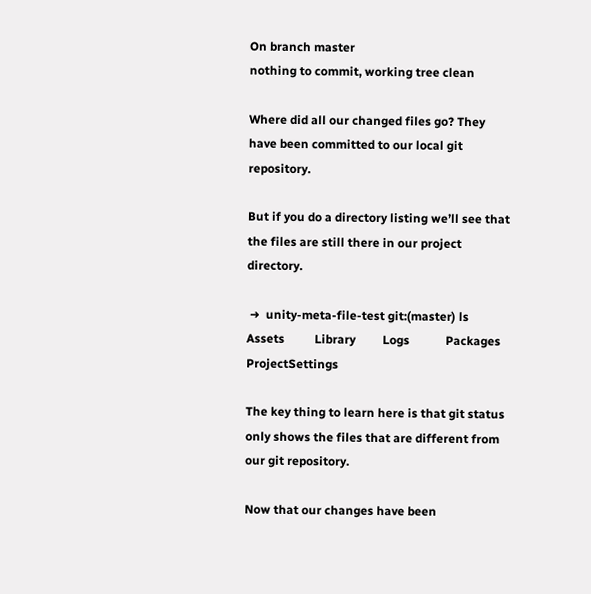On branch master
nothing to commit, working tree clean

Where did all our changed files go? They have been committed to our local git repository.

But if you do a directory listing we’ll see that the files are still there in our project directory.

 ➜  unity-meta-file-test git:(master) ls
Assets          Library         Logs            Packages        ProjectSettings

The key thing to learn here is that git status only shows the files that are different from our git repository.

Now that our changes have been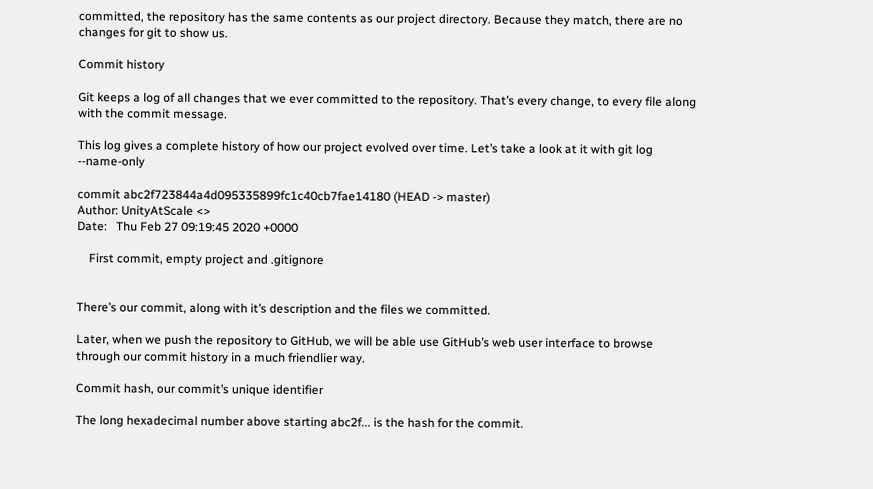committed, the repository has the same contents as our project directory. Because they match, there are no changes for git to show us.

Commit history

Git keeps a log of all changes that we ever committed to the repository. That’s every change, to every file along with the commit message.

This log gives a complete history of how our project evolved over time. Let’s take a look at it with git log --name-only

commit abc2f723844a4d095335899fc1c40cb7fae14180 (HEAD -> master)
Author: UnityAtScale <>
Date:   Thu Feb 27 09:19:45 2020 +0000

    First commit, empty project and .gitignore


There’s our commit, along with it’s description and the files we committed.

Later, when we push the repository to GitHub, we will be able use GitHub’s web user interface to browse through our commit history in a much friendlier way.

Commit hash, our commit’s unique identifier

The long hexadecimal number above starting abc2f... is the hash for the commit.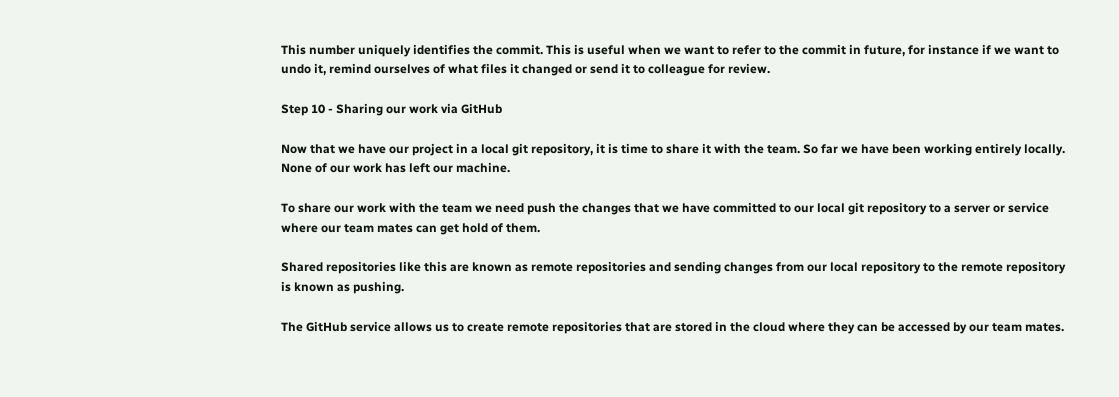This number uniquely identifies the commit. This is useful when we want to refer to the commit in future, for instance if we want to undo it, remind ourselves of what files it changed or send it to colleague for review.

Step 10 - Sharing our work via GitHub

Now that we have our project in a local git repository, it is time to share it with the team. So far we have been working entirely locally. None of our work has left our machine.

To share our work with the team we need push the changes that we have committed to our local git repository to a server or service where our team mates can get hold of them.

Shared repositories like this are known as remote repositories and sending changes from our local repository to the remote repository is known as pushing.

The GitHub service allows us to create remote repositories that are stored in the cloud where they can be accessed by our team mates.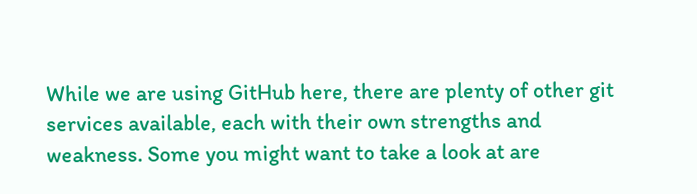While we are using GitHub here, there are plenty of other git services available, each with their own strengths and weakness. Some you might want to take a look at are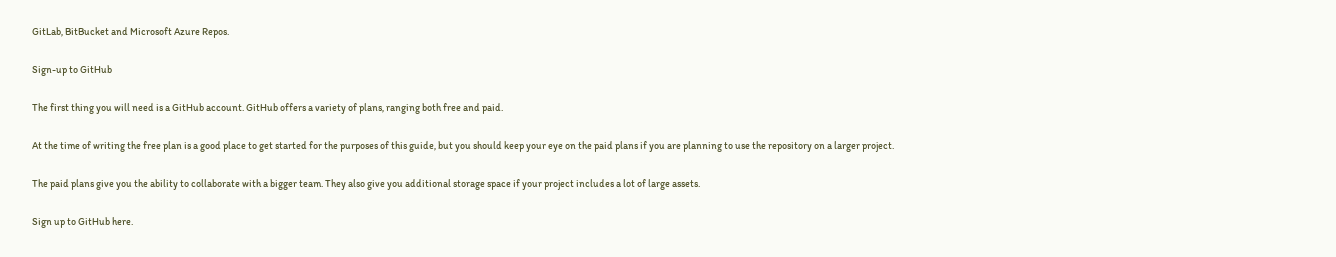GitLab, BitBucket and Microsoft Azure Repos.

Sign-up to GitHub

The first thing you will need is a GitHub account. GitHub offers a variety of plans, ranging both free and paid.

At the time of writing the free plan is a good place to get started for the purposes of this guide, but you should keep your eye on the paid plans if you are planning to use the repository on a larger project.

The paid plans give you the ability to collaborate with a bigger team. They also give you additional storage space if your project includes a lot of large assets.

Sign up to GitHub here.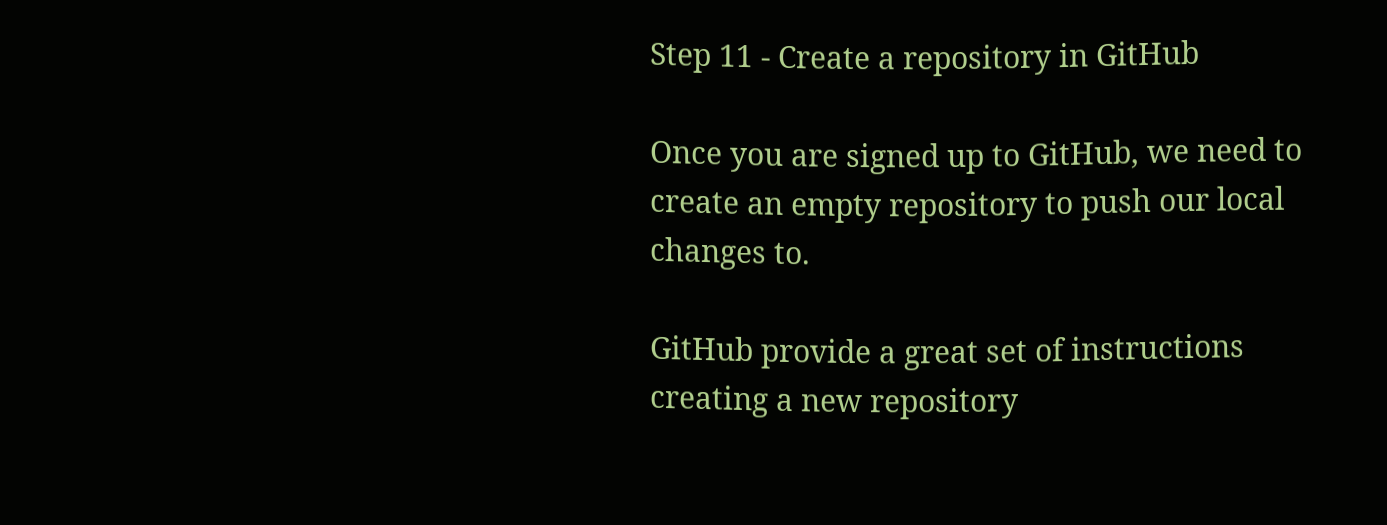Step 11 - Create a repository in GitHub

Once you are signed up to GitHub, we need to create an empty repository to push our local changes to.

GitHub provide a great set of instructions creating a new repository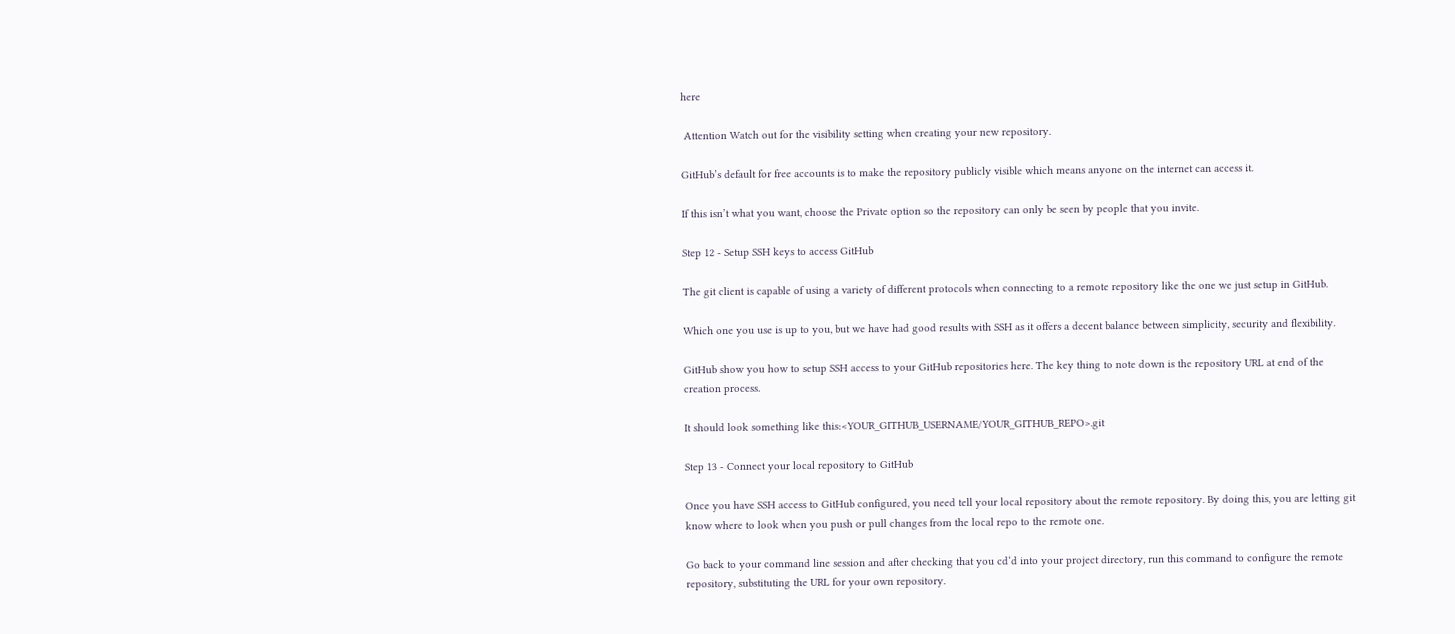here

 Attention Watch out for the visibility setting when creating your new repository.

GitHub’s default for free accounts is to make the repository publicly visible which means anyone on the internet can access it.

If this isn’t what you want, choose the Private option so the repository can only be seen by people that you invite.

Step 12 - Setup SSH keys to access GitHub

The git client is capable of using a variety of different protocols when connecting to a remote repository like the one we just setup in GitHub.

Which one you use is up to you, but we have had good results with SSH as it offers a decent balance between simplicity, security and flexibility.

GitHub show you how to setup SSH access to your GitHub repositories here. The key thing to note down is the repository URL at end of the creation process.

It should look something like this:<YOUR_GITHUB_USERNAME/YOUR_GITHUB_REPO>.git

Step 13 - Connect your local repository to GitHub

Once you have SSH access to GitHub configured, you need tell your local repository about the remote repository. By doing this, you are letting git know where to look when you push or pull changes from the local repo to the remote one.

Go back to your command line session and after checking that you cd‘d into your project directory, run this command to configure the remote repository, substituting the URL for your own repository.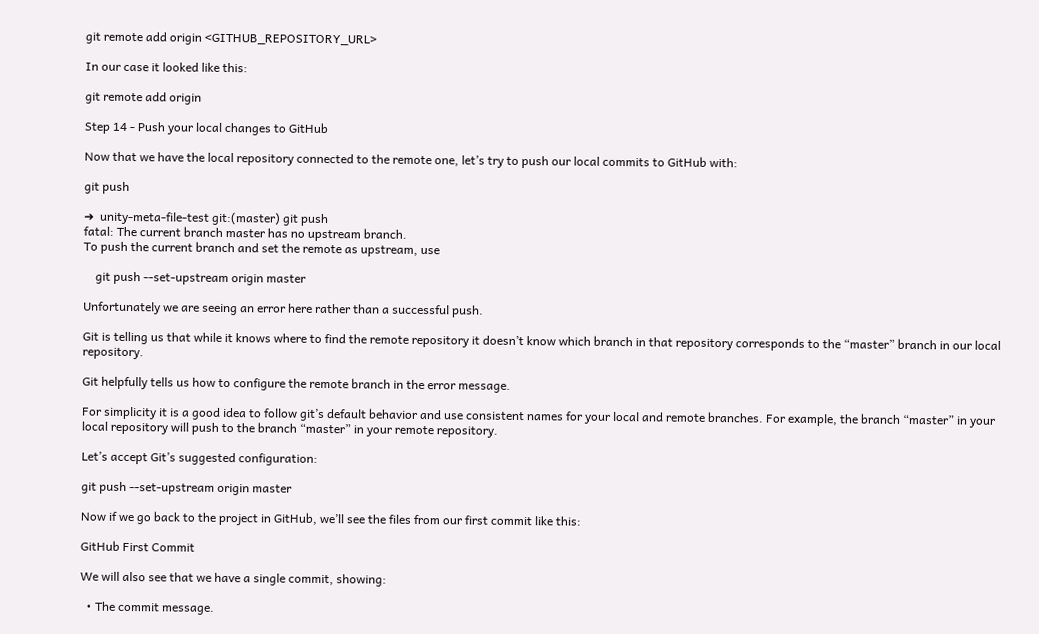git remote add origin <GITHUB_REPOSITORY_URL>

In our case it looked like this:

git remote add origin

Step 14 - Push your local changes to GitHub

Now that we have the local repository connected to the remote one, let’s try to push our local commits to GitHub with:

git push

➜  unity-meta-file-test git:(master) git push
fatal: The current branch master has no upstream branch.
To push the current branch and set the remote as upstream, use

    git push --set-upstream origin master

Unfortunately we are seeing an error here rather than a successful push.

Git is telling us that while it knows where to find the remote repository it doesn’t know which branch in that repository corresponds to the “master” branch in our local repository.

Git helpfully tells us how to configure the remote branch in the error message.

For simplicity it is a good idea to follow git’s default behavior and use consistent names for your local and remote branches. For example, the branch “master” in your local repository will push to the branch “master” in your remote repository.

Let’s accept Git’s suggested configuration:

git push --set-upstream origin master

Now if we go back to the project in GitHub, we’ll see the files from our first commit like this:

GitHub First Commit

We will also see that we have a single commit, showing:

  • The commit message.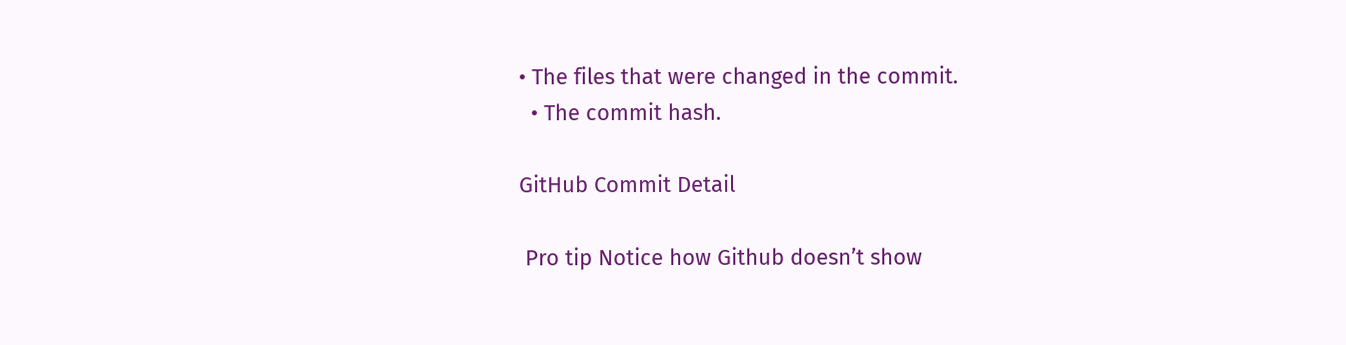• The files that were changed in the commit.
  • The commit hash.

GitHub Commit Detail

 Pro tip Notice how Github doesn’t show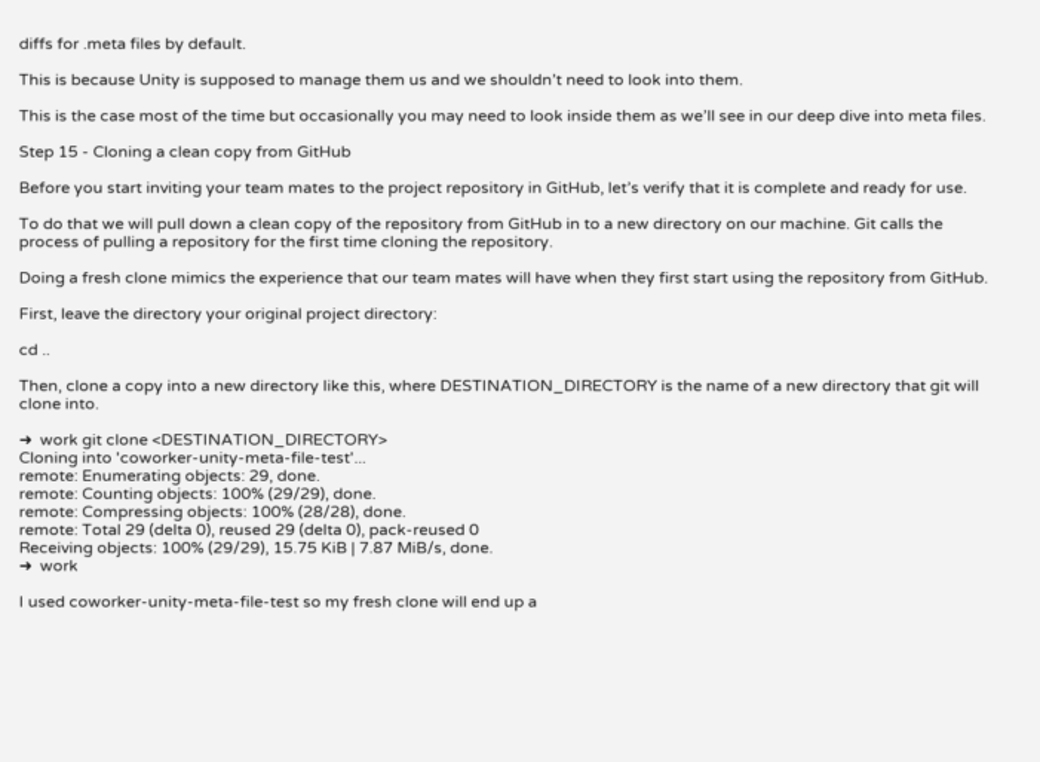diffs for .meta files by default.

This is because Unity is supposed to manage them us and we shouldn’t need to look into them.

This is the case most of the time but occasionally you may need to look inside them as we’ll see in our deep dive into meta files.

Step 15 - Cloning a clean copy from GitHub

Before you start inviting your team mates to the project repository in GitHub, let’s verify that it is complete and ready for use.

To do that we will pull down a clean copy of the repository from GitHub in to a new directory on our machine. Git calls the process of pulling a repository for the first time cloning the repository.

Doing a fresh clone mimics the experience that our team mates will have when they first start using the repository from GitHub.

First, leave the directory your original project directory:

cd ..

Then, clone a copy into a new directory like this, where DESTINATION_DIRECTORY is the name of a new directory that git will clone into.

➜  work git clone <DESTINATION_DIRECTORY>
Cloning into 'coworker-unity-meta-file-test'...
remote: Enumerating objects: 29, done.
remote: Counting objects: 100% (29/29), done.
remote: Compressing objects: 100% (28/28), done.
remote: Total 29 (delta 0), reused 29 (delta 0), pack-reused 0
Receiving objects: 100% (29/29), 15.75 KiB | 7.87 MiB/s, done.
➜  work

I used coworker-unity-meta-file-test so my fresh clone will end up a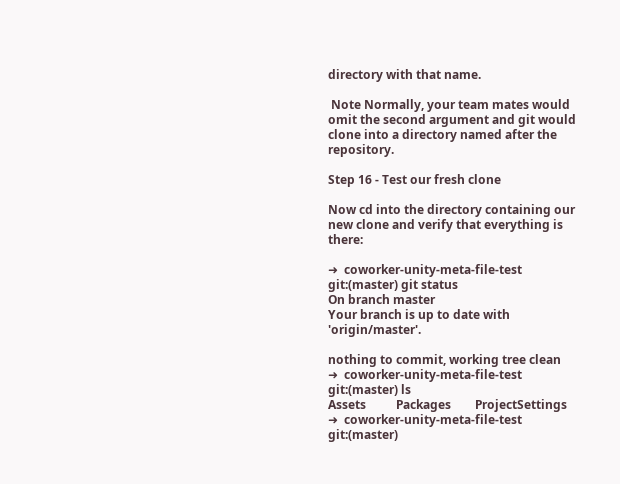directory with that name.

 Note Normally, your team mates would omit the second argument and git would clone into a directory named after the repository.

Step 16 - Test our fresh clone

Now cd into the directory containing our new clone and verify that everything is there:

➜  coworker-unity-meta-file-test git:(master) git status
On branch master
Your branch is up to date with 'origin/master'.

nothing to commit, working tree clean
➜  coworker-unity-meta-file-test git:(master) ls
Assets          Packages        ProjectSettings
➜  coworker-unity-meta-file-test git:(master)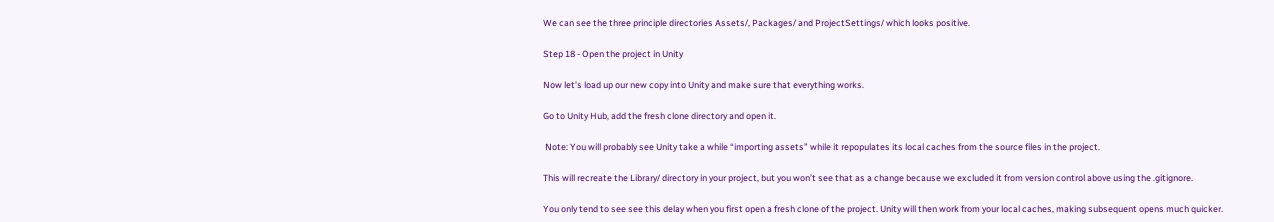We can see the three principle directories Assets/, Packages/ and ProjectSettings/ which looks positive.

Step 18 - Open the project in Unity

Now let’s load up our new copy into Unity and make sure that everything works.

Go to Unity Hub, add the fresh clone directory and open it.

 Note: You will probably see Unity take a while “importing assets” while it repopulates its local caches from the source files in the project.

This will recreate the Library/ directory in your project, but you won’t see that as a change because we excluded it from version control above using the .gitignore.

You only tend to see see this delay when you first open a fresh clone of the project. Unity will then work from your local caches, making subsequent opens much quicker.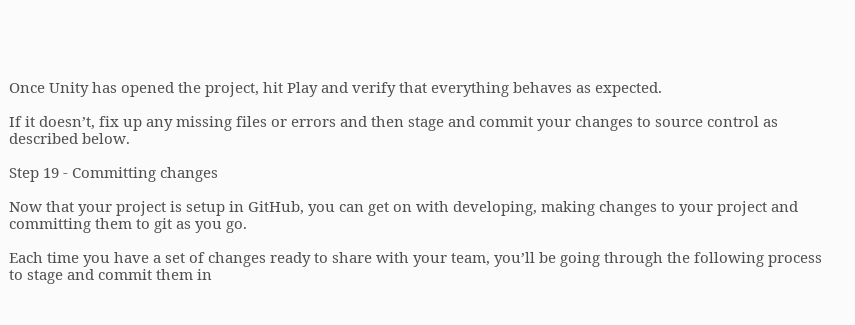Once Unity has opened the project, hit Play and verify that everything behaves as expected.

If it doesn’t, fix up any missing files or errors and then stage and commit your changes to source control as described below.

Step 19 - Committing changes

Now that your project is setup in GitHub, you can get on with developing, making changes to your project and committing them to git as you go.

Each time you have a set of changes ready to share with your team, you’ll be going through the following process to stage and commit them in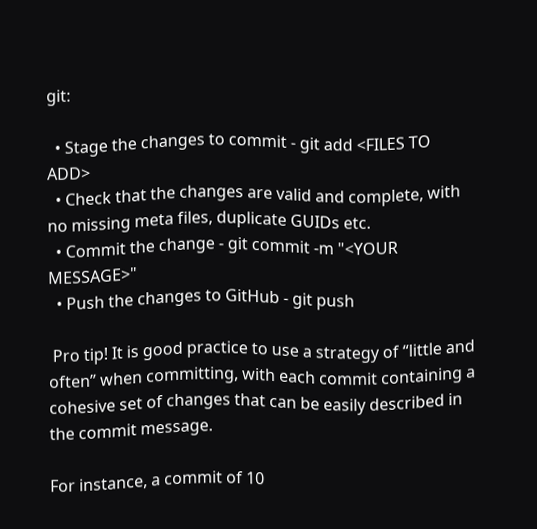git:

  • Stage the changes to commit - git add <FILES TO ADD>
  • Check that the changes are valid and complete, with no missing meta files, duplicate GUIDs etc.
  • Commit the change - git commit -m "<YOUR MESSAGE>"
  • Push the changes to GitHub - git push

 Pro tip! It is good practice to use a strategy of “little and often” when committing, with each commit containing a cohesive set of changes that can be easily described in the commit message.

For instance, a commit of 10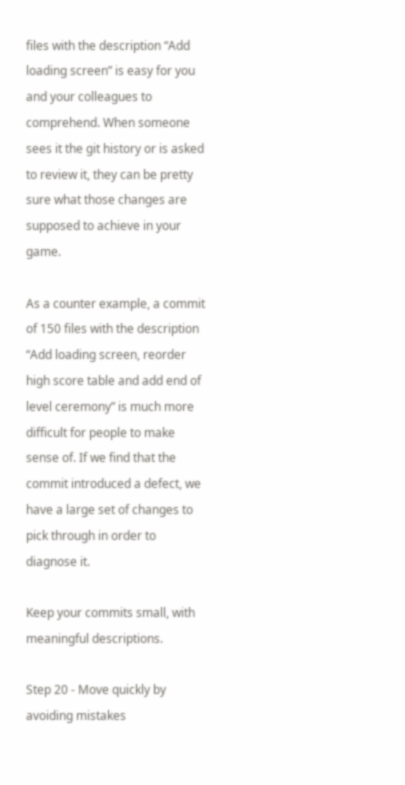files with the description “Add loading screen” is easy for you and your colleagues to comprehend. When someone sees it the git history or is asked to review it, they can be pretty sure what those changes are supposed to achieve in your game.

As a counter example, a commit of 150 files with the description “Add loading screen, reorder high score table and add end of level ceremony” is much more difficult for people to make sense of. If we find that the commit introduced a defect, we have a large set of changes to pick through in order to diagnose it.

Keep your commits small, with meaningful descriptions.

Step 20 - Move quickly by avoiding mistakes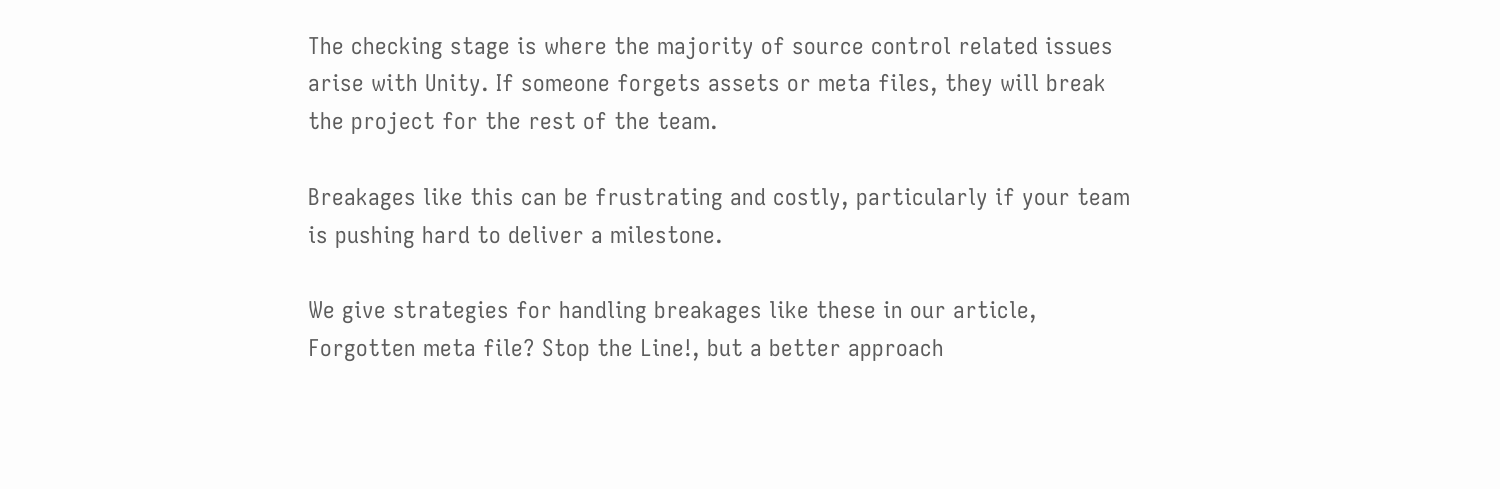The checking stage is where the majority of source control related issues arise with Unity. If someone forgets assets or meta files, they will break the project for the rest of the team.

Breakages like this can be frustrating and costly, particularly if your team is pushing hard to deliver a milestone.

We give strategies for handling breakages like these in our article, Forgotten meta file? Stop the Line!, but a better approach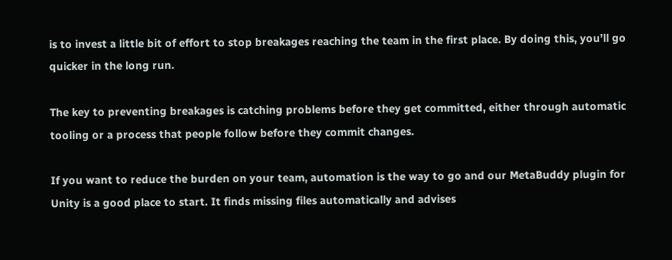is to invest a little bit of effort to stop breakages reaching the team in the first place. By doing this, you’ll go quicker in the long run.

The key to preventing breakages is catching problems before they get committed, either through automatic tooling or a process that people follow before they commit changes.

If you want to reduce the burden on your team, automation is the way to go and our MetaBuddy plugin for Unity is a good place to start. It finds missing files automatically and advises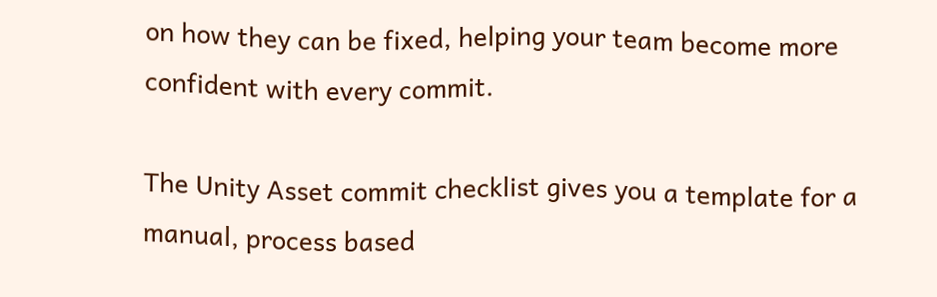on how they can be fixed, helping your team become more confident with every commit.

The Unity Asset commit checklist gives you a template for a manual, process based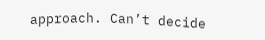approach. Can’t decide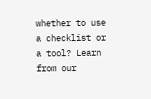whether to use a checklist or a tool? Learn from our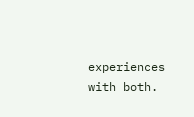experiences with both.